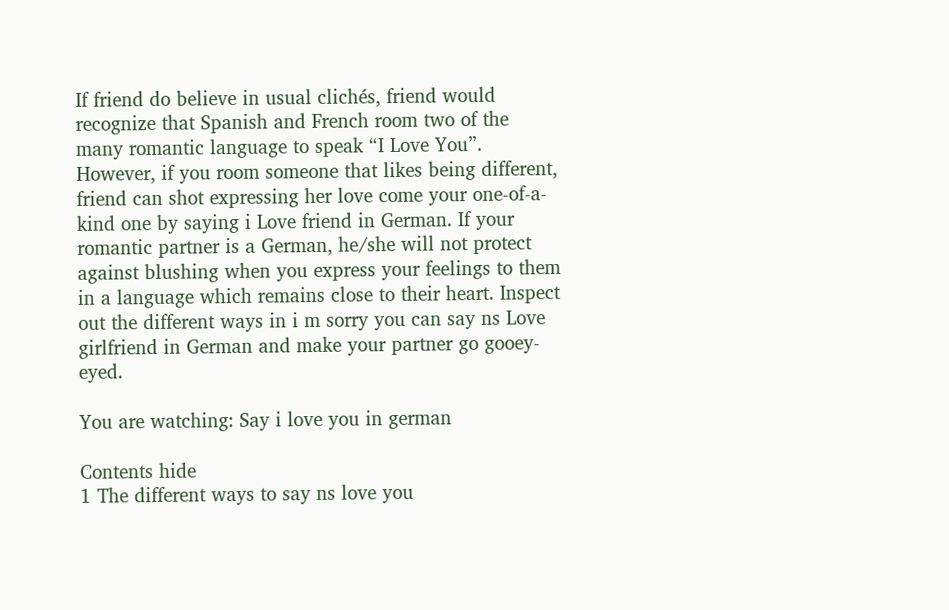If friend do believe in usual clichés, friend would recognize that Spanish and French room two of the many romantic language to speak “I Love You”. However, if you room someone that likes being different, friend can shot expressing her love come your one-of-a-kind one by saying i Love friend in German. If your romantic partner is a German, he/she will not protect against blushing when you express your feelings to them in a language which remains close to their heart. Inspect out the different ways in i m sorry you can say ns Love girlfriend in German and make your partner go gooey-eyed.

You are watching: Say i love you in german

Contents hide
1 The different ways to say ns love you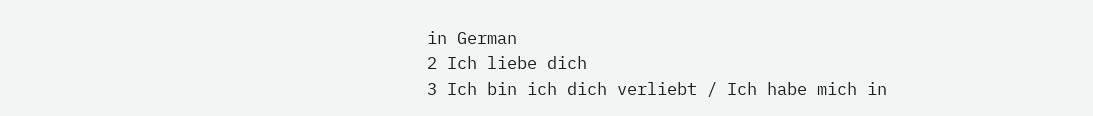in German
2 Ich liebe dich
3 Ich bin ich dich verliebt / Ich habe mich in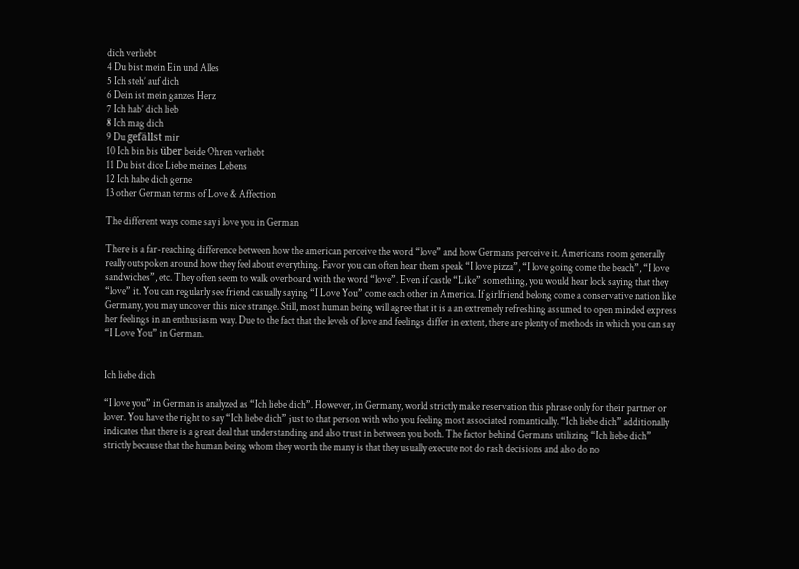dich verliebt
4 Du bist mein Ein und Alles
5 Ich steh’ auf dich
6 Dein ist mein ganzes Herz
7 Ich hab’ dich lieb
8 Ich mag dich
9 Du gefällst mir
10 Ich bin bis über beide Ohren verliebt
11 Du bist dice Liebe meines Lebens
12 Ich habe dich gerne
13 other German terms of Love & Affection

The different ways come say i love you in German

There is a far-reaching difference between how the american perceive the word “love” and how Germans perceive it. Americans room generally really outspoken around how they feel about everything. Favor you can often hear them speak “I love pizza”, “I love going come the beach”, “I love sandwiches”, etc. They often seem to walk overboard with the word “love”. Even if castle “Like” something, you would hear lock saying that they “love” it. You can regularly see friend casually saying “I Love You” come each other in America. If girlfriend belong come a conservative nation like Germany, you may uncover this nice strange. Still, most human being will agree that it is a an extremely refreshing assumed to open minded express her feelings in an enthusiasm way. Due to the fact that the levels of love and feelings differ in extent, there are plenty of methods in which you can say “I Love You” in German.


Ich liebe dich

“I love you” in German is analyzed as “Ich liebe dich”. However, in Germany, world strictly make reservation this phrase only for their partner or lover. You have the right to say “Ich liebe dich” just to that person with who you feeling most associated romantically. “Ich liebe dich” additionally indicates that there is a great deal that understanding and also trust in between you both. The factor behind Germans utilizing “Ich liebe dich” strictly because that the human being whom they worth the many is that they usually execute not do rash decisions and also do no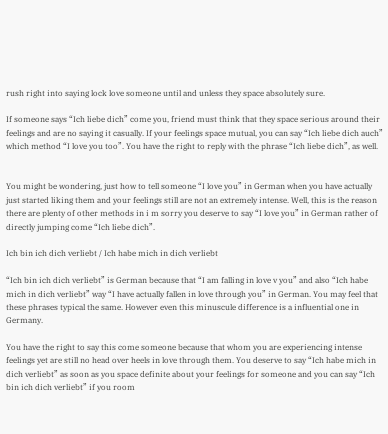rush right into saying lock love someone until and unless they space absolutely sure.

If someone says “Ich liebe dich” come you, friend must think that they space serious around their feelings and are no saying it casually. If your feelings space mutual, you can say “Ich liebe dich auch” which method “I love you too”. You have the right to reply with the phrase “Ich liebe dich”, as well.


You might be wondering, just how to tell someone “I love you” in German when you have actually just started liking them and your feelings still are not an extremely intense. Well, this is the reason there are plenty of other methods in i m sorry you deserve to say “I love you” in German rather of directly jumping come “Ich liebe dich”.

Ich bin ich dich verliebt / Ich habe mich in dich verliebt

“Ich bin ich dich verliebt” is German because that “I am falling in love v you” and also “Ich habe mich in dich verliebt” way “I have actually fallen in love through you” in German. You may feel that these phrases typical the same. However even this minuscule difference is a influential one in Germany.

You have the right to say this come someone because that whom you are experiencing intense feelings yet are still no head over heels in love through them. You deserve to say “Ich habe mich in dich verliebt” as soon as you space definite about your feelings for someone and you can say “Ich bin ich dich verliebt” if you room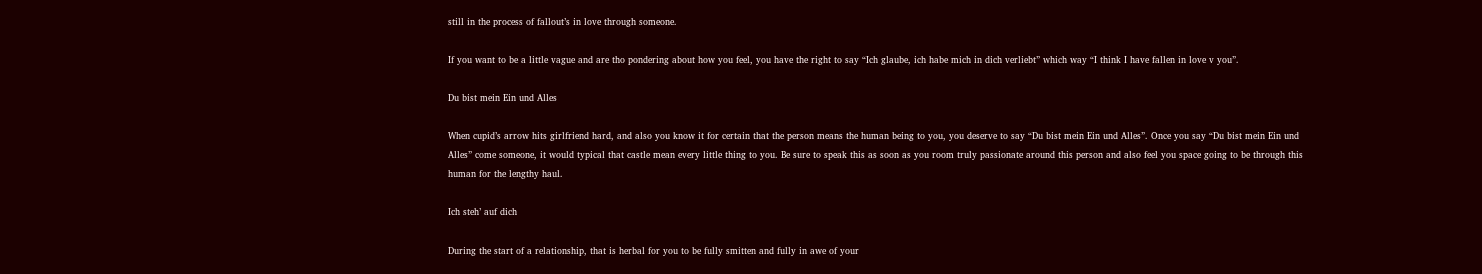still in the process of fallout’s in love through someone.

If you want to be a little vague and are tho pondering about how you feel, you have the right to say “Ich glaube, ich habe mich in dich verliebt” which way “I think I have fallen in love v you”.

Du bist mein Ein und Alles

When cupid’s arrow hits girlfriend hard, and also you know it for certain that the person means the human being to you, you deserve to say “Du bist mein Ein und Alles”. Once you say “Du bist mein Ein und Alles” come someone, it would typical that castle mean every little thing to you. Be sure to speak this as soon as you room truly passionate around this person and also feel you space going to be through this human for the lengthy haul.

Ich steh’ auf dich

During the start of a relationship, that is herbal for you to be fully smitten and fully in awe of your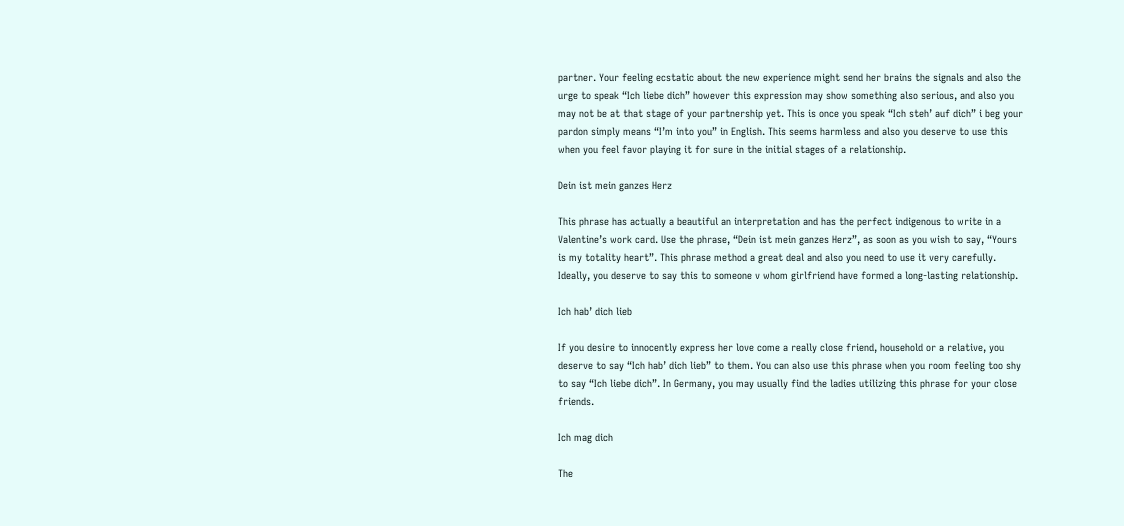partner. Your feeling ecstatic about the new experience might send her brains the signals and also the urge to speak “Ich liebe dich” however this expression may show something also serious, and also you may not be at that stage of your partnership yet. This is once you speak “Ich steh’ auf dich” i beg your pardon simply means “I’m into you” in English. This seems harmless and also you deserve to use this when you feel favor playing it for sure in the initial stages of a relationship.

Dein ist mein ganzes Herz

This phrase has actually a beautiful an interpretation and has the perfect indigenous to write in a Valentine’s work card. Use the phrase, “Dein ist mein ganzes Herz”, as soon as you wish to say, “Yours is my totality heart”. This phrase method a great deal and also you need to use it very carefully. Ideally, you deserve to say this to someone v whom girlfriend have formed a long-lasting relationship.

Ich hab’ dich lieb

If you desire to innocently express her love come a really close friend, household or a relative, you deserve to say “Ich hab’ dich lieb” to them. You can also use this phrase when you room feeling too shy to say “Ich liebe dich”. In Germany, you may usually find the ladies utilizing this phrase for your close friends.

Ich mag dich

The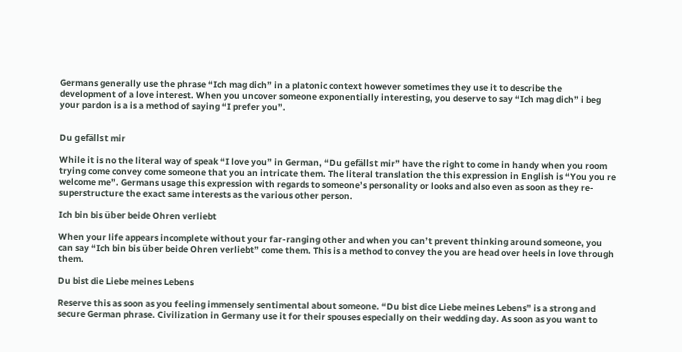Germans generally use the phrase “Ich mag dich” in a platonic context however sometimes they use it to describe the development of a love interest. When you uncover someone exponentially interesting, you deserve to say “Ich mag dich” i beg your pardon is a is a method of saying “I prefer you”.


Du gefällst mir

While it is no the literal way of speak “I love you” in German, “Du gefällst mir” have the right to come in handy when you room trying come convey come someone that you an intricate them. The literal translation the this expression in English is “You you re welcome me”. Germans usage this expression with regards to someone’s personality or looks and also even as soon as they re-superstructure the exact same interests as the various other person.

Ich bin bis über beide Ohren verliebt

When your life appears incomplete without your far-ranging other and when you can’t prevent thinking around someone, you can say “Ich bin bis über beide Ohren verliebt” come them. This is a method to convey the you are head over heels in love through them.

Du bist die Liebe meines Lebens

Reserve this as soon as you feeling immensely sentimental about someone. “Du bist dice Liebe meines Lebens” is a strong and secure German phrase. Civilization in Germany use it for their spouses especially on their wedding day. As soon as you want to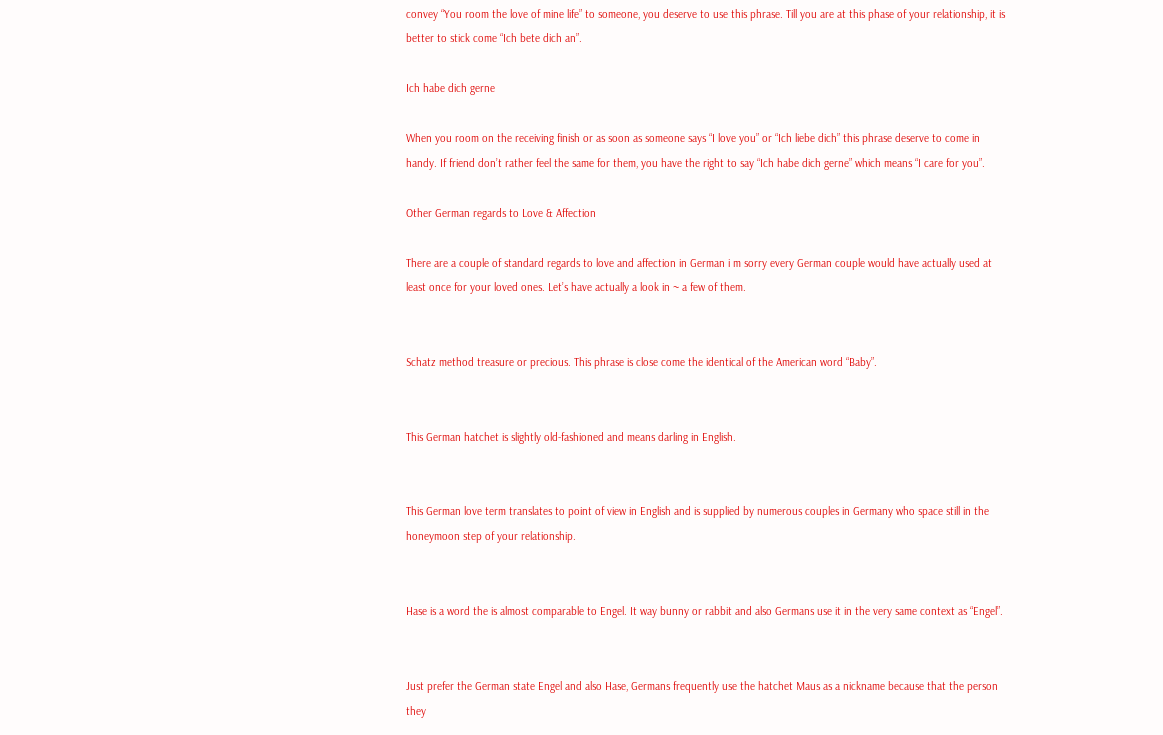convey “You room the love of mine life” to someone, you deserve to use this phrase. Till you are at this phase of your relationship, it is better to stick come “Ich bete dich an”.

Ich habe dich gerne

When you room on the receiving finish or as soon as someone says “I love you” or “Ich liebe dich” this phrase deserve to come in handy. If friend don’t rather feel the same for them, you have the right to say “Ich habe dich gerne” which means “I care for you”.

Other German regards to Love & Affection

There are a couple of standard regards to love and affection in German i m sorry every German couple would have actually used at least once for your loved ones. Let’s have actually a look in ~ a few of them.


Schatz method treasure or precious. This phrase is close come the identical of the American word “Baby”.


This German hatchet is slightly old-fashioned and means darling in English.


This German love term translates to point of view in English and is supplied by numerous couples in Germany who space still in the honeymoon step of your relationship.


Hase is a word the is almost comparable to Engel. It way bunny or rabbit and also Germans use it in the very same context as “Engel”.


Just prefer the German state Engel and also Hase, Germans frequently use the hatchet Maus as a nickname because that the person they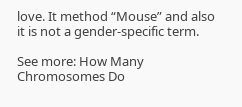love. It method “Mouse” and also it is not a gender-specific term.

See more: How Many Chromosomes Do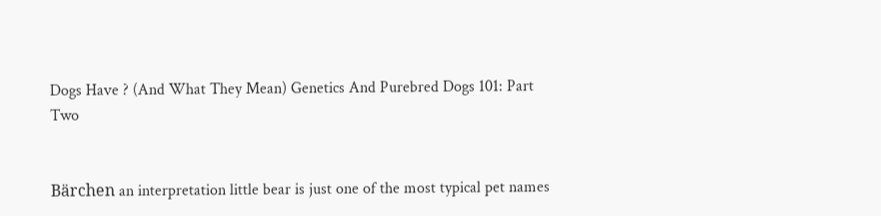Dogs Have ? (And What They Mean) Genetics And Purebred Dogs 101: Part Two


Bärchen an interpretation little bear is just one of the most typical pet names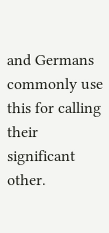and Germans commonly use this for calling their significant other.